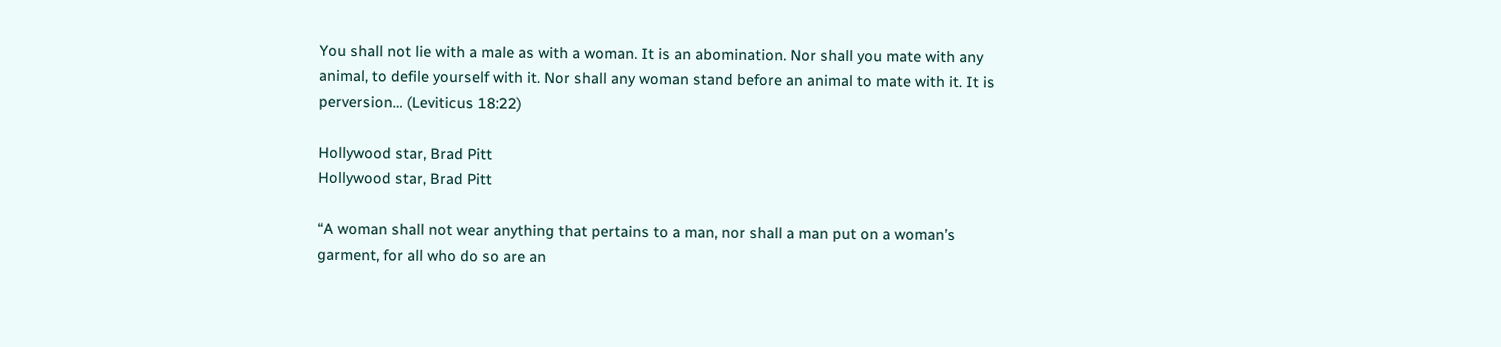You shall not lie with a male as with a woman. It is an abomination. Nor shall you mate with any animal, to defile yourself with it. Nor shall any woman stand before an animal to mate with it. It is perversion… (Leviticus 18:22)

Hollywood star, Brad Pitt
Hollywood star, Brad Pitt

“A woman shall not wear anything that pertains to a man, nor shall a man put on a woman’s garment, for all who do so are an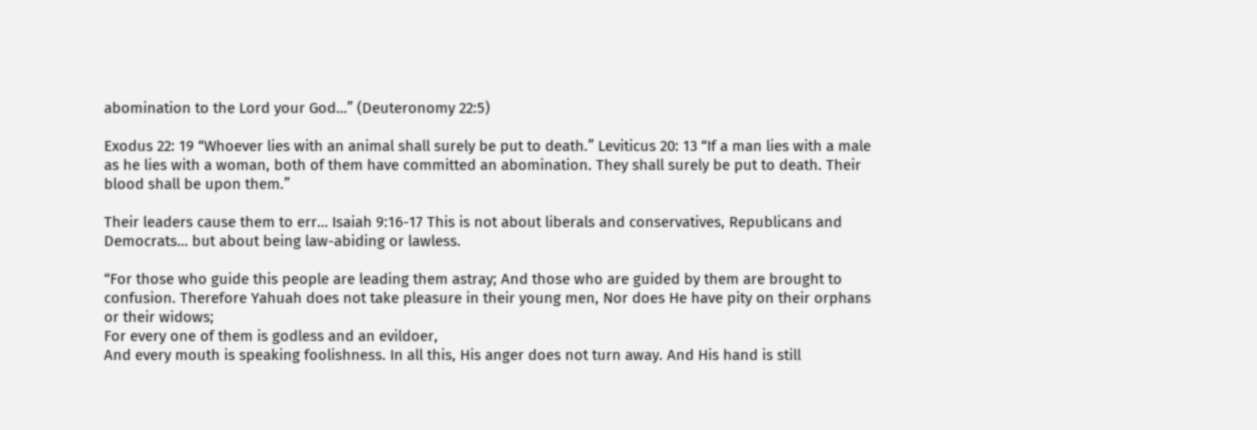abomination to the Lord your God…” (Deuteronomy 22:5)

Exodus 22: 19 “Whoever lies with an animal shall surely be put to death.” Leviticus 20: 13 “If a man lies with a male as he lies with a woman, both of them have committed an abomination. They shall surely be put to death. Their blood shall be upon them.”

Their leaders cause them to err… Isaiah 9:16-17 This is not about liberals and conservatives, Republicans and Democrats… but about being law-abiding or lawless.

“For those who guide this people are leading them astray; And those who are guided by them are brought to confusion. Therefore Yahuah does not take pleasure in their young men, Nor does He have pity on their orphans or their widows;
For every one of them is godless and an evildoer,
And every mouth is speaking foolishness. In all this, His anger does not turn away. And His hand is still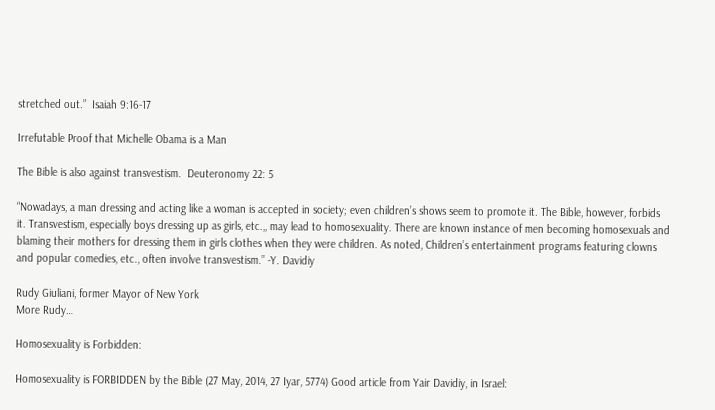stretched out.”  Isaiah 9:16-17

Irrefutable Proof that Michelle Obama is a Man

The Bible is also against transvestism.  Deuteronomy 22: 5

“Nowadays, a man dressing and acting like a woman is accepted in society; even children’s shows seem to promote it. The Bible, however, forbids it. Transvestism, especially boys dressing up as girls, etc.,, may lead to homosexuality. There are known instance of men becoming homosexuals and blaming their mothers for dressing them in girls clothes when they were children. As noted, Children’s entertainment programs featuring clowns and popular comedies, etc., often involve transvestism.” -Y. Davidiy

Rudy Giuliani, former Mayor of New York
More Rudy…

Homosexuality is Forbidden:

Homosexuality is FORBIDDEN by the Bible (27 May, 2014, 27 Iyar, 5774) Good article from Yair Davidiy, in Israel: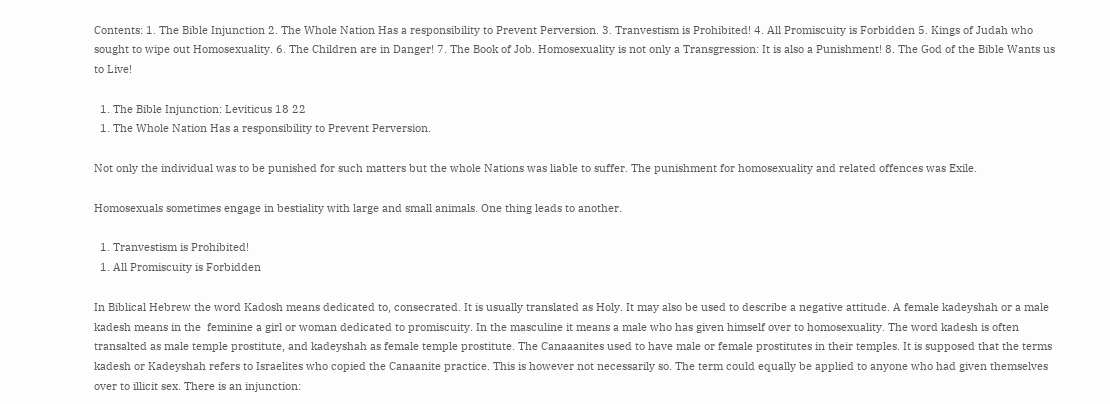Contents: 1. The Bible Injunction 2. The Whole Nation Has a responsibility to Prevent Perversion. 3. Tranvestism is Prohibited! 4. All Promiscuity is Forbidden 5. Kings of Judah who sought to wipe out Homosexuality. 6. The Children are in Danger! 7. The Book of Job. Homosexuality is not only a Transgression: It is also a Punishment! 8. The God of the Bible Wants us to Live!

  1. The Bible Injunction: Leviticus 18 22
  1. The Whole Nation Has a responsibility to Prevent Perversion.

Not only the individual was to be punished for such matters but the whole Nations was liable to suffer. The punishment for homosexuality and related offences was Exile.

Homosexuals sometimes engage in bestiality with large and small animals. One thing leads to another.

  1. Tranvestism is Prohibited!
  1. All Promiscuity is Forbidden

In Biblical Hebrew the word Kadosh means dedicated to, consecrated. It is usually translated as Holy. It may also be used to describe a negative attitude. A female kadeyshah or a male kadesh means in the  feminine a girl or woman dedicated to promiscuity. In the masculine it means a male who has given himself over to homosexuality. The word kadesh is often transalted as male temple prostitute, and kadeyshah as female temple prostitute. The Canaaanites used to have male or female prostitutes in their temples. It is supposed that the terms kadesh or Kadeyshah refers to Israelites who copied the Canaanite practice. This is however not necessarily so. The term could equally be applied to anyone who had given themselves over to illicit sex. There is an injunction: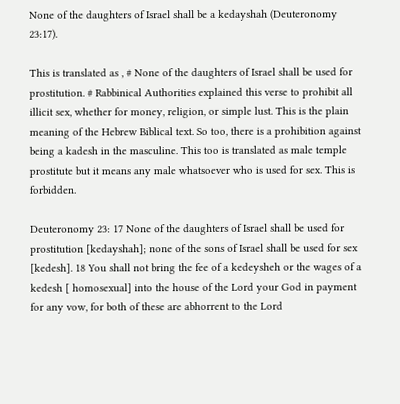None of the daughters of Israel shall be a kedayshah (Deuteronomy 23:17).

This is translated as , # None of the daughters of Israel shall be used for prostitution. # Rabbinical Authorities explained this verse to prohibit all illicit sex, whether for money, religion, or simple lust. This is the plain meaning of the Hebrew Biblical text. So too, there is a prohibition against being a kadesh in the masculine. This too is translated as male temple prostitute but it means any male whatsoever who is used for sex. This is forbidden.

Deuteronomy 23: 17 None of the daughters of Israel shall be used for prostitution [kedayshah]; none of the sons of Israel shall be used for sex [kedesh]. 18 You shall not bring the fee of a kedeysheh or the wages of a kedesh [ homosexual] into the house of the Lord your God in payment for any vow, for both of these are abhorrent to the Lord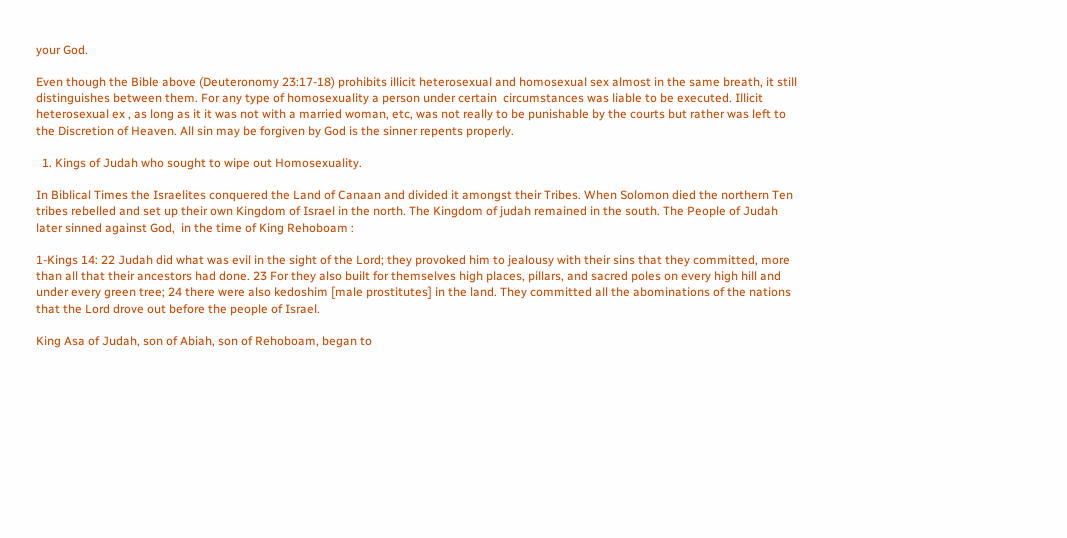your God.

Even though the Bible above (Deuteronomy 23:17-18) prohibits illicit heterosexual and homosexual sex almost in the same breath, it still distinguishes between them. For any type of homosexuality a person under certain  circumstances was liable to be executed. Illicit heterosexual ex , as long as it it was not with a married woman, etc, was not really to be punishable by the courts but rather was left to the Discretion of Heaven. All sin may be forgiven by God is the sinner repents properly.

  1. Kings of Judah who sought to wipe out Homosexuality.

In Biblical Times the Israelites conquered the Land of Canaan and divided it amongst their Tribes. When Solomon died the northern Ten tribes rebelled and set up their own Kingdom of Israel in the north. The Kingdom of judah remained in the south. The People of Judah later sinned against God,  in the time of King Rehoboam :

1-Kings 14: 22 Judah did what was evil in the sight of the Lord; they provoked him to jealousy with their sins that they committed, more than all that their ancestors had done. 23 For they also built for themselves high places, pillars, and sacred poles on every high hill and under every green tree; 24 there were also kedoshim [male prostitutes] in the land. They committed all the abominations of the nations that the Lord drove out before the people of Israel.

King Asa of Judah, son of Abiah, son of Rehoboam, began to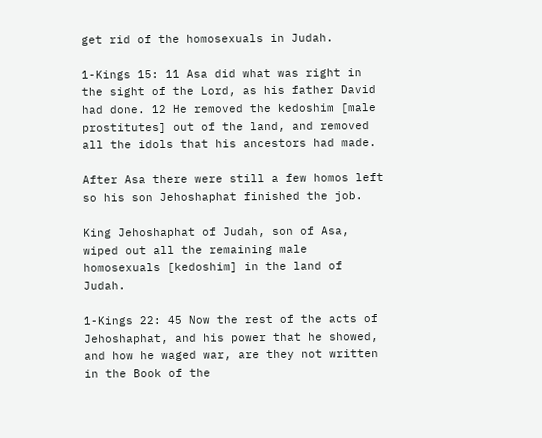get rid of the homosexuals in Judah.

1-Kings 15: 11 Asa did what was right in the sight of the Lord, as his father David had done. 12 He removed the kedoshim [male prostitutes] out of the land, and removed all the idols that his ancestors had made.

After Asa there were still a few homos left so his son Jehoshaphat finished the job.

King Jehoshaphat of Judah, son of Asa, wiped out all the remaining male homosexuals [kedoshim] in the land of Judah.

1-Kings 22: 45 Now the rest of the acts of Jehoshaphat, and his power that he showed, and how he waged war, are they not written in the Book of the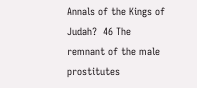Annals of the Kings of Judah?  46 The remnant of the male  prostitutes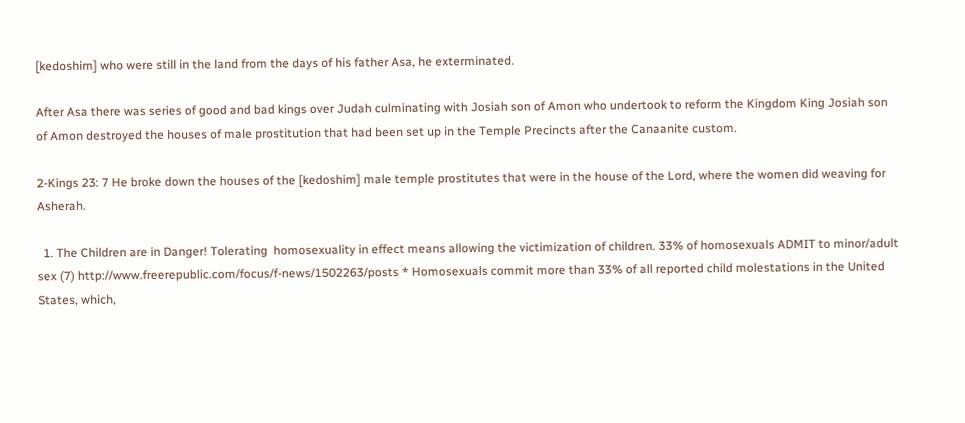[kedoshim] who were still in the land from the days of his father Asa, he exterminated.

After Asa there was series of good and bad kings over Judah culminating with Josiah son of Amon who undertook to reform the Kingdom King Josiah son of Amon destroyed the houses of male prostitution that had been set up in the Temple Precincts after the Canaanite custom.

2-Kings 23: 7 He broke down the houses of the [kedoshim] male temple prostitutes that were in the house of the Lord, where the women did weaving for Asherah.

  1. The Children are in Danger! Tolerating  homosexuality in effect means allowing the victimization of children. 33% of homosexuals ADMIT to minor/adult sex (7) http://www.freerepublic.com/focus/f-news/1502263/posts * Homosexuals commit more than 33% of all reported child molestations in the United States, which,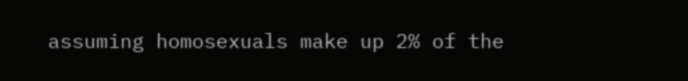assuming homosexuals make up 2% of the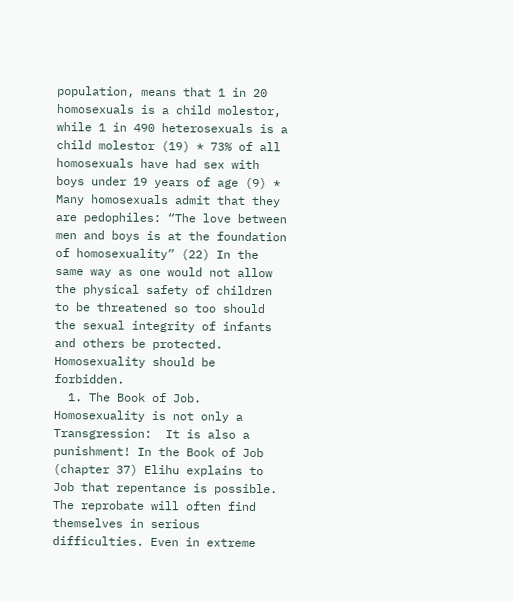population, means that 1 in 20 homosexuals is a child molestor, while 1 in 490 heterosexuals is a child molestor (19) * 73% of all homosexuals have had sex with boys under 19 years of age (9) * Many homosexuals admit that they are pedophiles: “The love between men and boys is at the foundation of homosexuality” (22) In the same way as one would not allow the physical safety of children to be threatened so too should the sexual integrity of infants and others be protected. Homosexuality should be forbidden.
  1. The Book of Job. Homosexuality is not only a Transgression:  It is also a punishment! In the Book of Job (chapter 37) Elihu explains to Job that repentance is possible. The reprobate will often find themselves in serious difficulties. Even in extreme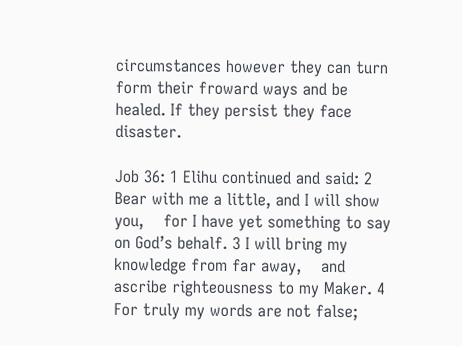circumstances however they can turn form their froward ways and be healed. If they persist they face disaster.

Job 36: 1 Elihu continued and said: 2  Bear with me a little, and I will show you,    for I have yet something to say on God’s behalf. 3 I will bring my knowledge from far away,    and ascribe righteousness to my Maker. 4 For truly my words are not false;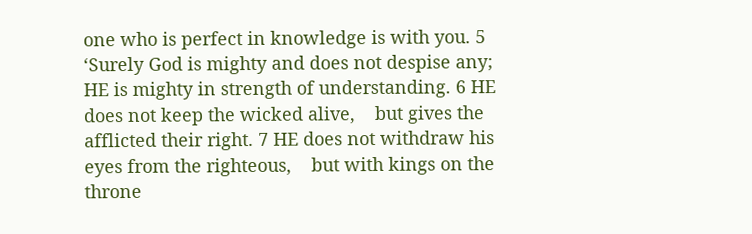one who is perfect in knowledge is with you. 5 ‘Surely God is mighty and does not despise any;   HE is mighty in strength of understanding. 6 HE does not keep the wicked alive,    but gives the afflicted their right. 7 HE does not withdraw his eyes from the righteous,    but with kings on the throne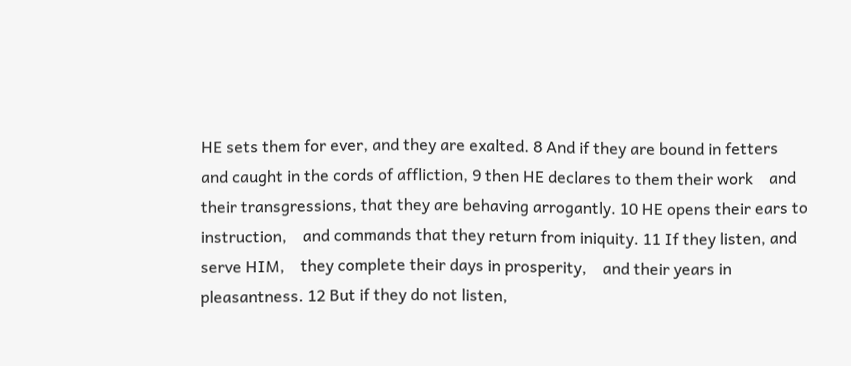HE sets them for ever, and they are exalted. 8 And if they are bound in fetters    and caught in the cords of affliction, 9 then HE declares to them their work    and their transgressions, that they are behaving arrogantly. 10 HE opens their ears to instruction,    and commands that they return from iniquity. 11 If they listen, and serve HIM,    they complete their days in prosperity,    and their years in pleasantness. 12 But if they do not listen,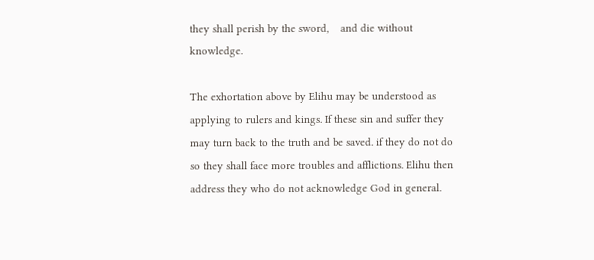they shall perish by the sword,    and die without knowledge.

The exhortation above by Elihu may be understood as applying to rulers and kings. If these sin and suffer they may turn back to the truth and be saved. if they do not do so they shall face more troubles and afflictions. Elihu then address they who do not acknowledge God in general.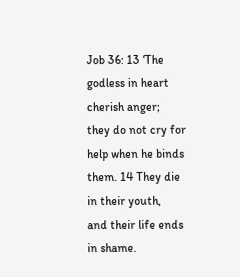Job 36: 13 ‘The godless in heart cherish anger;    they do not cry for help when he binds them. 14 They die in their youth,    and their life ends in shame.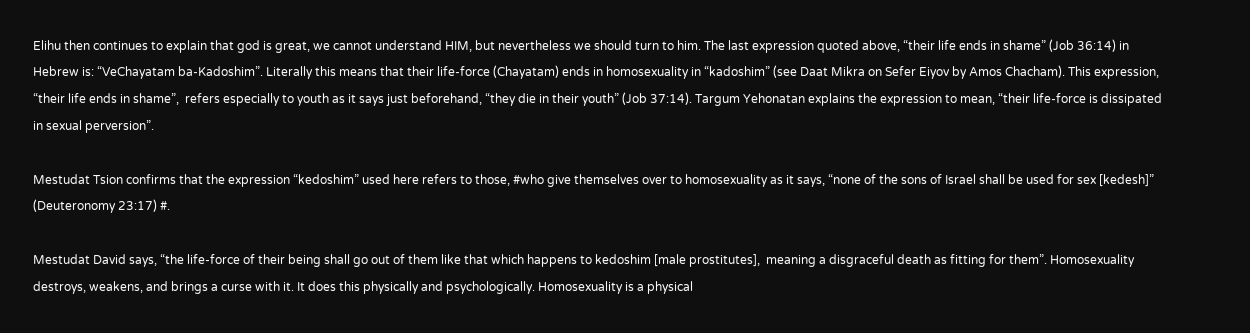Elihu then continues to explain that god is great, we cannot understand HIM, but nevertheless we should turn to him. The last expression quoted above, “their life ends in shame” (Job 36:14) in Hebrew is: “VeChayatam ba-Kadoshim”. Literally this means that their life-force (Chayatam) ends in homosexuality in “kadoshim” (see Daat Mikra on Sefer Eiyov by Amos Chacham). This expression,  “their life ends in shame”,  refers especially to youth as it says just beforehand, “they die in their youth” (Job 37:14). Targum Yehonatan explains the expression to mean, “their life-force is dissipated in sexual perversion”.

Mestudat Tsion confirms that the expression “kedoshim” used here refers to those, #who give themselves over to homosexuality as it says, “none of the sons of Israel shall be used for sex [kedesh]” (Deuteronomy 23:17) #.

Mestudat David says, “the life-force of their being shall go out of them like that which happens to kedoshim [male prostitutes],  meaning a disgraceful death as fitting for them”. Homosexuality destroys, weakens, and brings a curse with it. It does this physically and psychologically. Homosexuality is a physical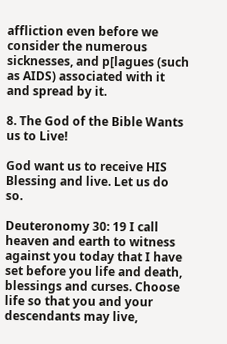affliction even before we consider the numerous sicknesses, and p[lagues (such as AIDS) associated with it and spread by it.

8. The God of the Bible Wants us to Live!

God want us to receive HIS Blessing and live. Let us do so.

Deuteronomy 30: 19 I call heaven and earth to witness against you today that I have set before you life and death, blessings and curses. Choose life so that you and your descendants may live,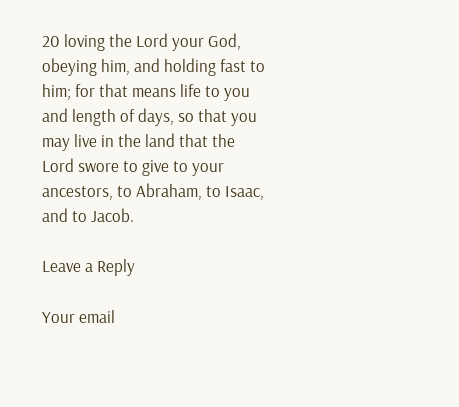20 loving the Lord your God, obeying him, and holding fast to him; for that means life to you and length of days, so that you may live in the land that the Lord swore to give to your ancestors, to Abraham, to Isaac, and to Jacob.

Leave a Reply

Your email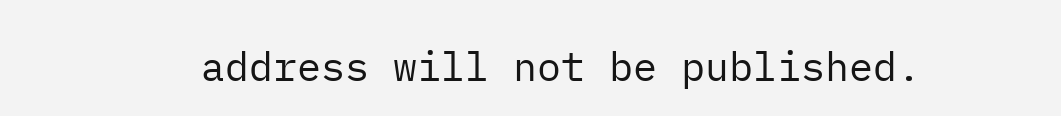address will not be published.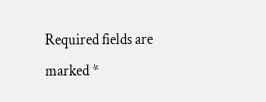Required fields are marked *